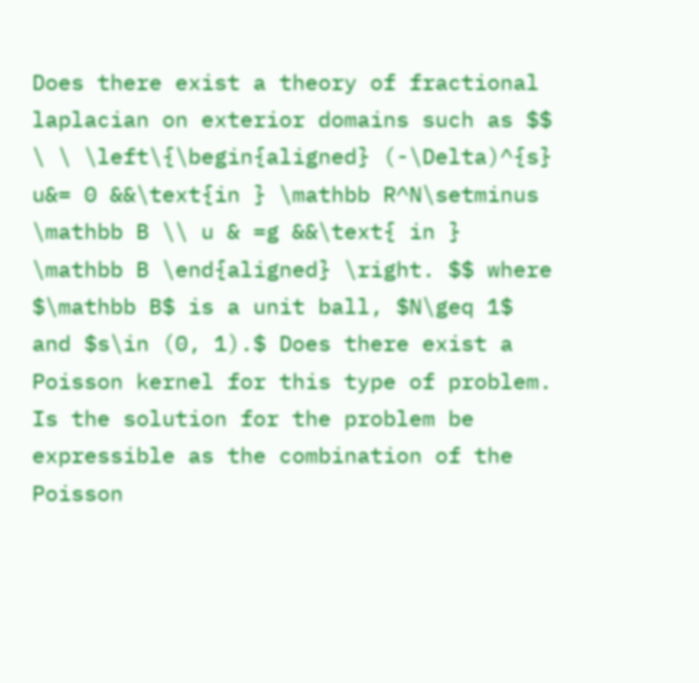Does there exist a theory of fractional laplacian on exterior domains such as $$ \ \ \left\{\begin{aligned} (-\Delta)^{s} u&= 0 &&\text{in } \mathbb R^N\setminus \mathbb B \\ u & =g &&\text{ in } \mathbb B \end{aligned} \right. $$ where $\mathbb B$ is a unit ball, $N\geq 1$ and $s\in (0, 1).$ Does there exist a Poisson kernel for this type of problem. Is the solution for the problem be expressible as the combination of the Poisson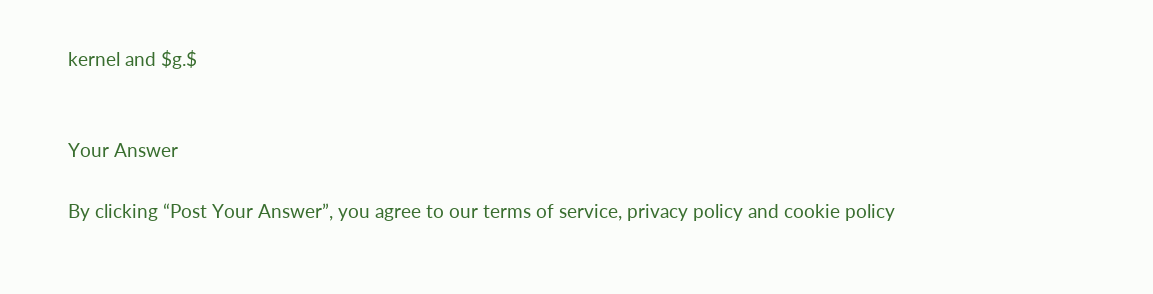kernel and $g.$


Your Answer

By clicking “Post Your Answer”, you agree to our terms of service, privacy policy and cookie policy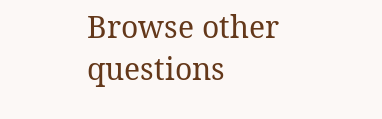Browse other questions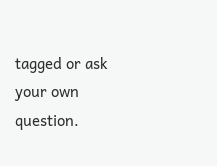tagged or ask your own question.